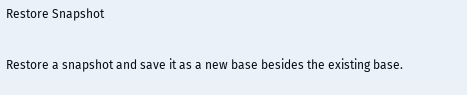Restore Snapshot

Restore a snapshot and save it as a new base besides the existing base.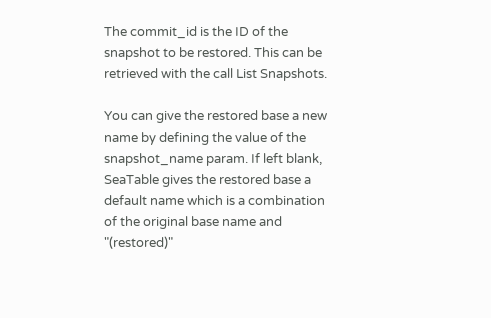The commit_id is the ID of the snapshot to be restored. This can be retrieved with the call List Snapshots.

You can give the restored base a new name by defining the value of the snapshot_name param. If left blank, SeaTable gives the restored base a default name which is a combination of the original base name and "(restored)"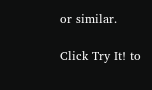or similar.

Click Try It! to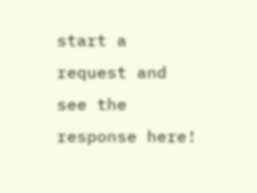start a request and see the response here!